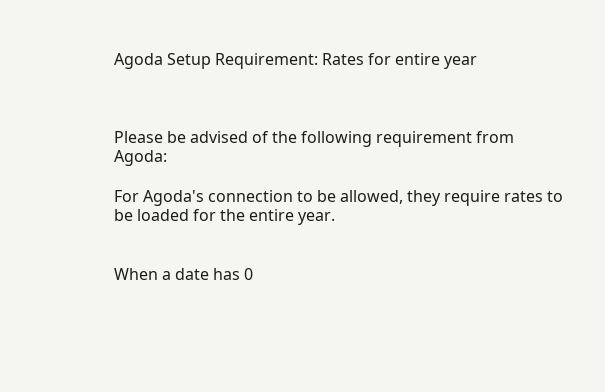Agoda Setup Requirement: Rates for entire year



Please be advised of the following requirement from Agoda:

For Agoda's connection to be allowed, they require rates to be loaded for the entire year.


When a date has 0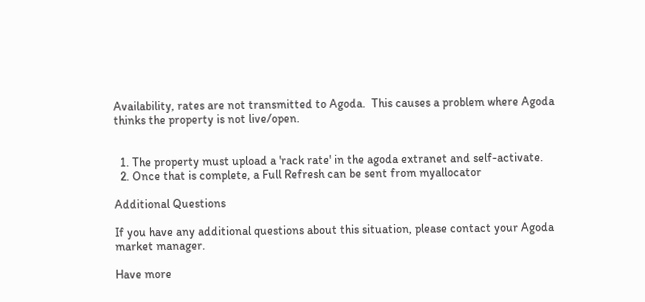Availability, rates are not transmitted to Agoda.  This causes a problem where Agoda thinks the property is not live/open.


  1. The property must upload a 'rack rate' in the agoda extranet and self-activate.
  2. Once that is complete, a Full Refresh can be sent from myallocator

Additional Questions

If you have any additional questions about this situation, please contact your Agoda market manager.

Have more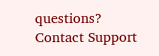questions? Contact Support